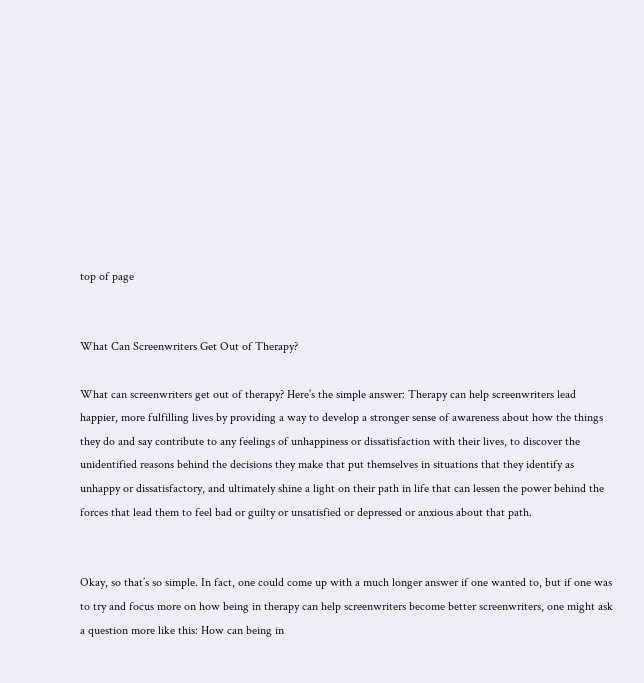top of page


What Can Screenwriters Get Out of Therapy?

What can screenwriters get out of therapy? Here’s the simple answer: Therapy can help screenwriters lead happier, more fulfilling lives by providing a way to develop a stronger sense of awareness about how the things they do and say contribute to any feelings of unhappiness or dissatisfaction with their lives, to discover the unidentified reasons behind the decisions they make that put themselves in situations that they identify as unhappy or dissatisfactory, and ultimately shine a light on their path in life that can lessen the power behind the forces that lead them to feel bad or guilty or unsatisfied or depressed or anxious about that path.


Okay, so that’s so simple. In fact, one could come up with a much longer answer if one wanted to, but if one was to try and focus more on how being in therapy can help screenwriters become better screenwriters, one might ask a question more like this: How can being in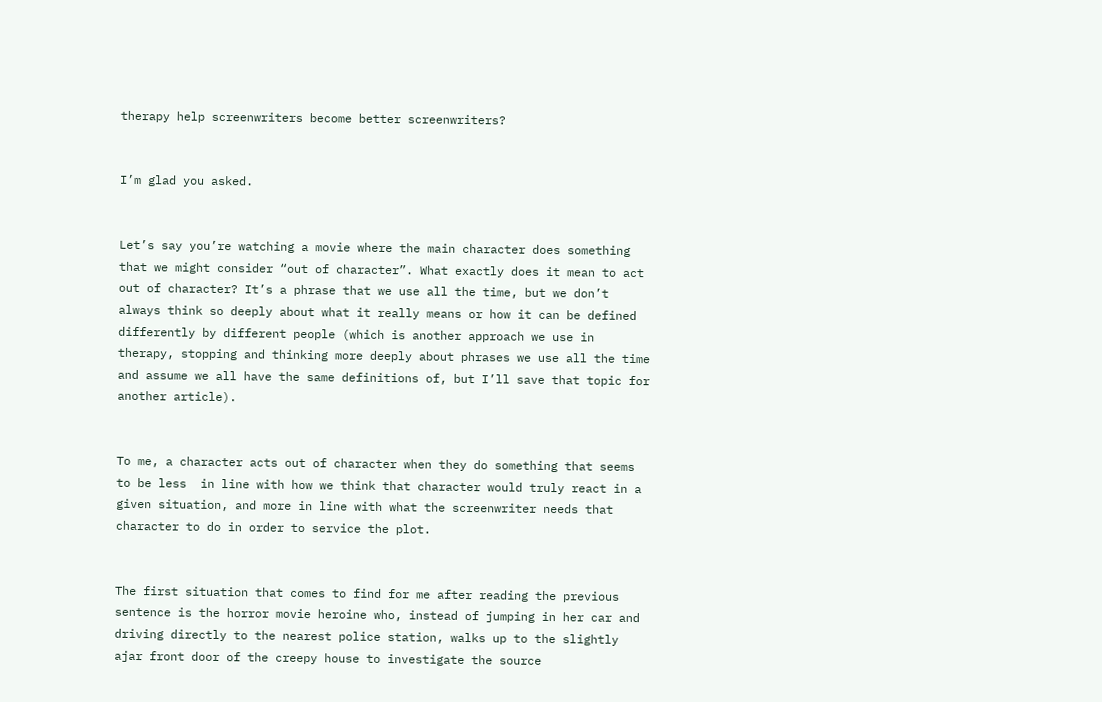therapy help screenwriters become better screenwriters?


I’m glad you asked.


Let’s say you’re watching a movie where the main character does something that we might consider “out of character”. What exactly does it mean to act out of character? It’s a phrase that we use all the time, but we don’t always think so deeply about what it really means or how it can be defined differently by different people (which is another approach we use in therapy, stopping and thinking more deeply about phrases we use all the time and assume we all have the same definitions of, but I’ll save that topic for another article).


To me, a character acts out of character when they do something that seems to be less  in line with how we think that character would truly react in a given situation, and more in line with what the screenwriter needs that character to do in order to service the plot.


The first situation that comes to find for me after reading the previous sentence is the horror movie heroine who, instead of jumping in her car and driving directly to the nearest police station, walks up to the slightly ajar front door of the creepy house to investigate the source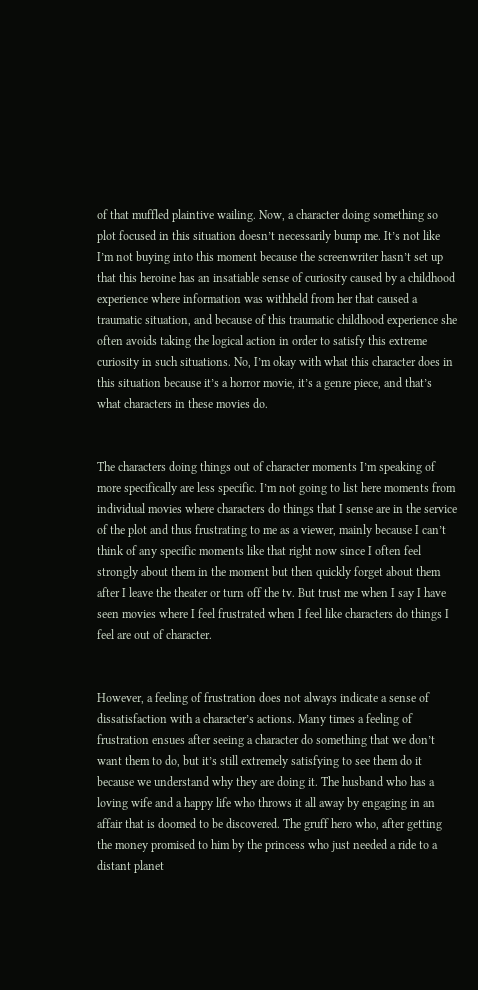of that muffled plaintive wailing. Now, a character doing something so plot focused in this situation doesn’t necessarily bump me. It’s not like I’m not buying into this moment because the screenwriter hasn’t set up that this heroine has an insatiable sense of curiosity caused by a childhood experience where information was withheld from her that caused a traumatic situation, and because of this traumatic childhood experience she often avoids taking the logical action in order to satisfy this extreme curiosity in such situations. No, I’m okay with what this character does in this situation because it’s a horror movie, it’s a genre piece, and that’s what characters in these movies do.


The characters doing things out of character moments I’m speaking of more specifically are less specific. I’m not going to list here moments from individual movies where characters do things that I sense are in the service of the plot and thus frustrating to me as a viewer, mainly because I can’t think of any specific moments like that right now since I often feel strongly about them in the moment but then quickly forget about them after I leave the theater or turn off the tv. But trust me when I say I have seen movies where I feel frustrated when I feel like characters do things I feel are out of character.


However, a feeling of frustration does not always indicate a sense of dissatisfaction with a character’s actions. Many times a feeling of frustration ensues after seeing a character do something that we don’t want them to do, but it’s still extremely satisfying to see them do it because we understand why they are doing it. The husband who has a loving wife and a happy life who throws it all away by engaging in an affair that is doomed to be discovered. The gruff hero who, after getting the money promised to him by the princess who just needed a ride to a distant planet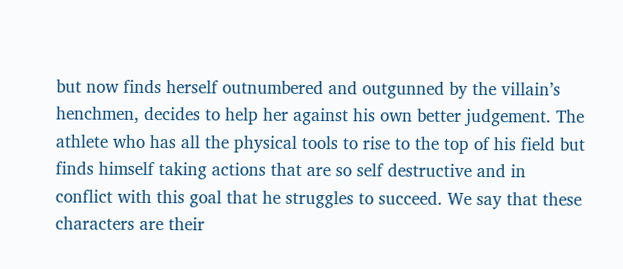but now finds herself outnumbered and outgunned by the villain’s henchmen, decides to help her against his own better judgement. The athlete who has all the physical tools to rise to the top of his field but finds himself taking actions that are so self destructive and in conflict with this goal that he struggles to succeed. We say that these characters are their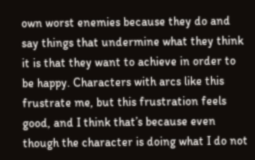own worst enemies because they do and say things that undermine what they think it is that they want to achieve in order to be happy. Characters with arcs like this frustrate me, but this frustration feels good, and I think that’s because even though the character is doing what I do not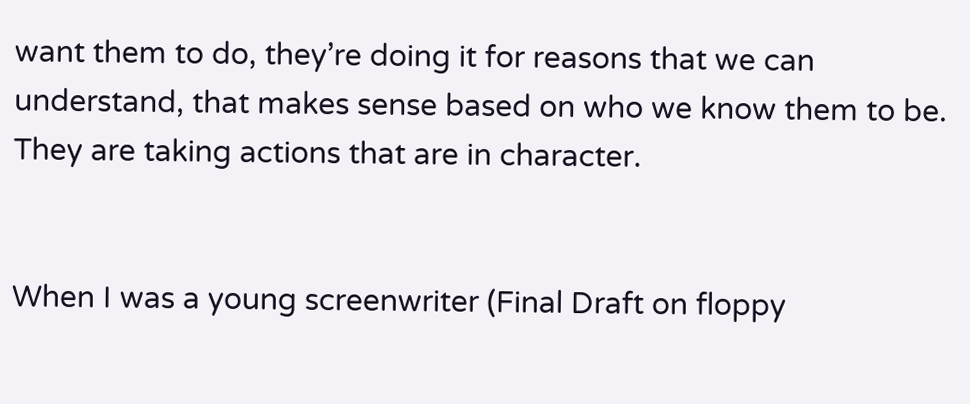want them to do, they’re doing it for reasons that we can understand, that makes sense based on who we know them to be. They are taking actions that are in character.


When I was a young screenwriter (Final Draft on floppy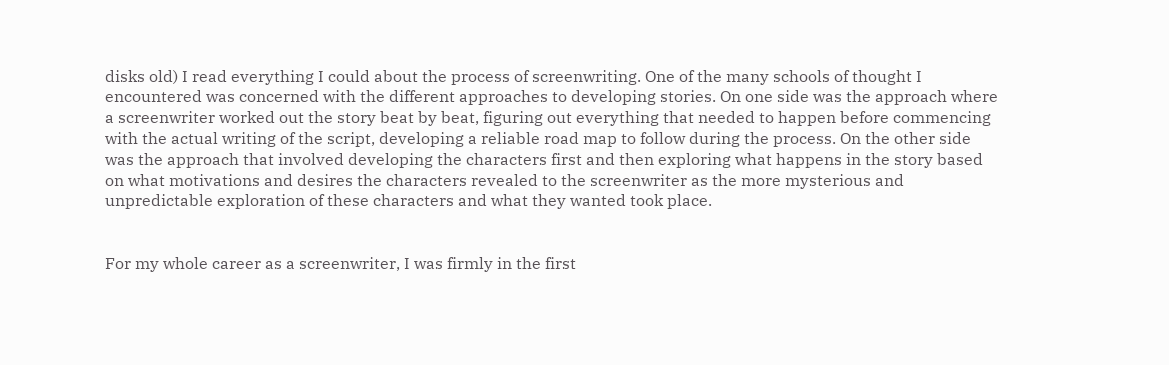disks old) I read everything I could about the process of screenwriting. One of the many schools of thought I encountered was concerned with the different approaches to developing stories. On one side was the approach where a screenwriter worked out the story beat by beat, figuring out everything that needed to happen before commencing with the actual writing of the script, developing a reliable road map to follow during the process. On the other side was the approach that involved developing the characters first and then exploring what happens in the story based on what motivations and desires the characters revealed to the screenwriter as the more mysterious and unpredictable exploration of these characters and what they wanted took place.


For my whole career as a screenwriter, I was firmly in the first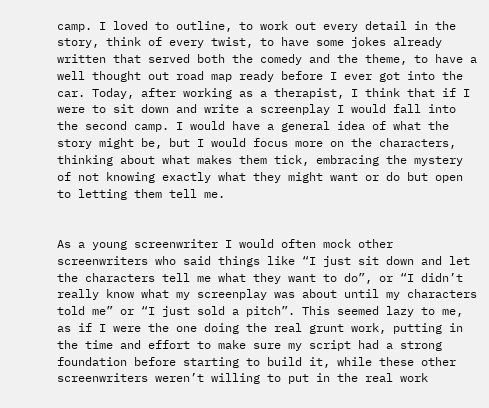camp. I loved to outline, to work out every detail in the story, think of every twist, to have some jokes already written that served both the comedy and the theme, to have a well thought out road map ready before I ever got into the car. Today, after working as a therapist, I think that if I were to sit down and write a screenplay I would fall into the second camp. I would have a general idea of what the story might be, but I would focus more on the characters, thinking about what makes them tick, embracing the mystery of not knowing exactly what they might want or do but open to letting them tell me.


As a young screenwriter I would often mock other screenwriters who said things like “I just sit down and let the characters tell me what they want to do”, or “I didn’t really know what my screenplay was about until my characters told me” or “I just sold a pitch”. This seemed lazy to me, as if I were the one doing the real grunt work, putting in the time and effort to make sure my script had a strong foundation before starting to build it, while these other screenwriters weren’t willing to put in the real work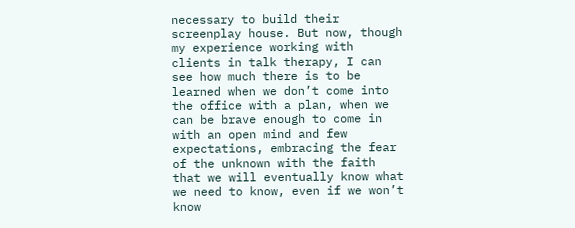necessary to build their screenplay house. But now, though my experience working with clients in talk therapy, I can see how much there is to be learned when we don’t come into the office with a plan, when we can be brave enough to come in with an open mind and few expectations, embracing the fear of the unknown with the faith that we will eventually know what we need to know, even if we won’t know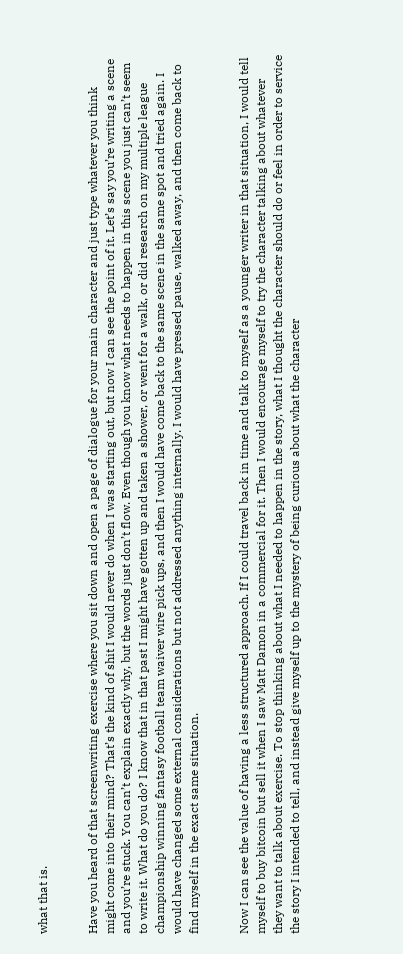what that is.


Have you heard of that screenwriting exercise where you sit down and open a page of dialogue for your main character and just type whatever you think might come into their mind? That’s the kind of shit I would never do when I was starting out, but now I can see the point of it. Let’s say you’re writing a scene and you’re stuck. You can’t explain exactly why, but the words just don’t flow. Even though you know what needs to happen in this scene you just can’t seem to write it. What do you do? I know that in that past I might have gotten up and taken a shower, or went for a walk, or did research on my multiple league championship winning fantasy football team waiver wire pick ups, and then I would have come back to the same scene in the same spot and tried again. I would have changed some external considerations but not addressed anything internally. I would have pressed pause, walked away, and then come back to find myself in the exact same situation.


Now I can see the value of having a less structured approach. If I could travel back in time and talk to myself as a younger writer in that situation, I would tell myself to buy bitcoin but sell it when I saw Matt Damon in a commercial for it. Then I would encourage myself to try the character talking about whatever they want to talk about exercise. To stop thinking about what I needed to happen in the story, what I thought the character should do or feel in order to service the story I intended to tell, and instead give myself up to the mystery of being curious about what the character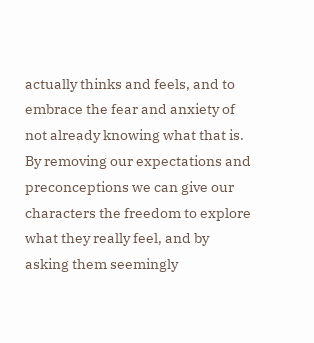actually thinks and feels, and to embrace the fear and anxiety of not already knowing what that is. By removing our expectations and preconceptions we can give our characters the freedom to explore what they really feel, and by asking them seemingly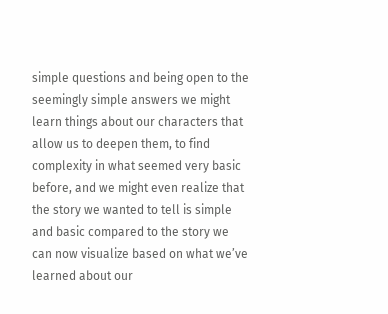simple questions and being open to the seemingly simple answers we might learn things about our characters that allow us to deepen them, to find complexity in what seemed very basic before, and we might even realize that the story we wanted to tell is simple and basic compared to the story we can now visualize based on what we’ve learned about our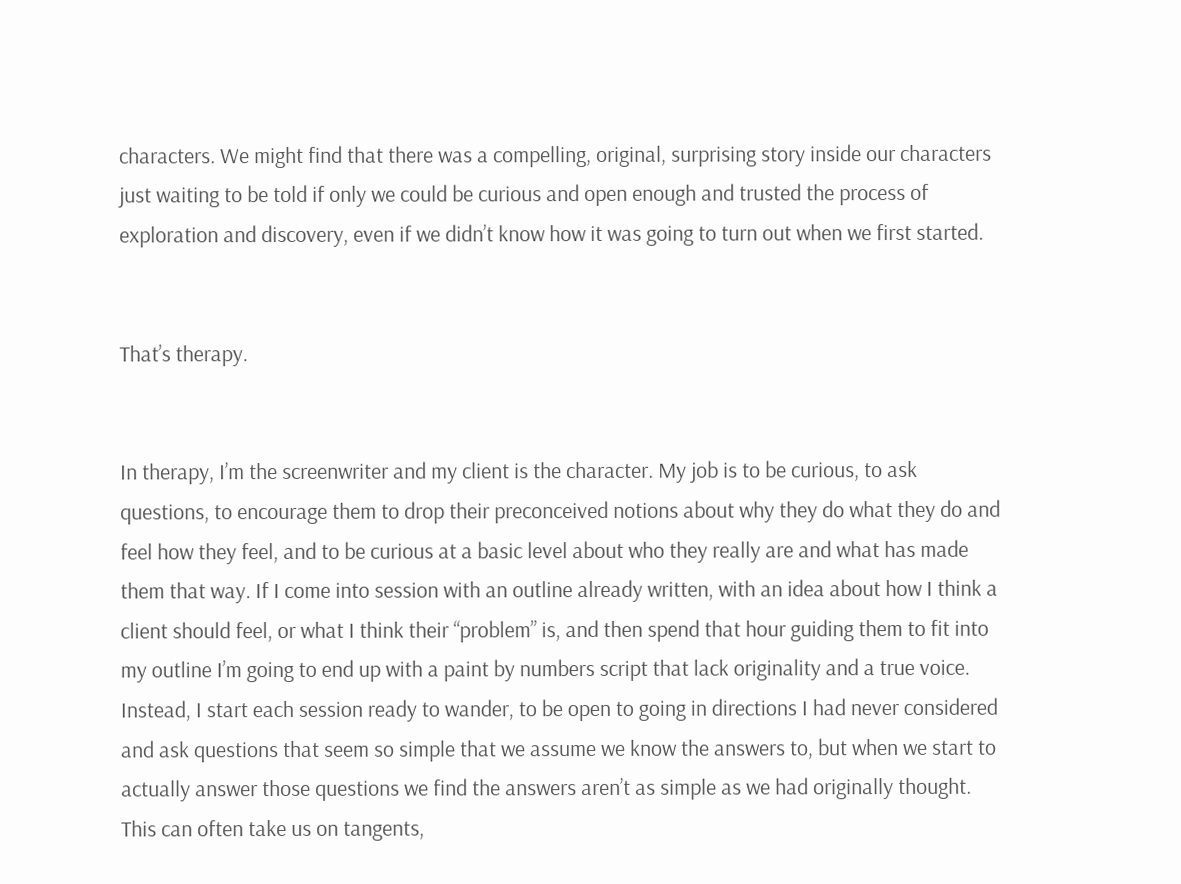characters. We might find that there was a compelling, original, surprising story inside our characters just waiting to be told if only we could be curious and open enough and trusted the process of exploration and discovery, even if we didn’t know how it was going to turn out when we first started.


That’s therapy.


In therapy, I’m the screenwriter and my client is the character. My job is to be curious, to ask questions, to encourage them to drop their preconceived notions about why they do what they do and feel how they feel, and to be curious at a basic level about who they really are and what has made them that way. If I come into session with an outline already written, with an idea about how I think a client should feel, or what I think their “problem” is, and then spend that hour guiding them to fit into my outline I’m going to end up with a paint by numbers script that lack originality and a true voice. Instead, I start each session ready to wander, to be open to going in directions I had never considered and ask questions that seem so simple that we assume we know the answers to, but when we start to actually answer those questions we find the answers aren’t as simple as we had originally thought. This can often take us on tangents,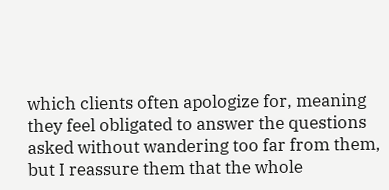which clients often apologize for, meaning they feel obligated to answer the questions asked without wandering too far from them, but I reassure them that the whole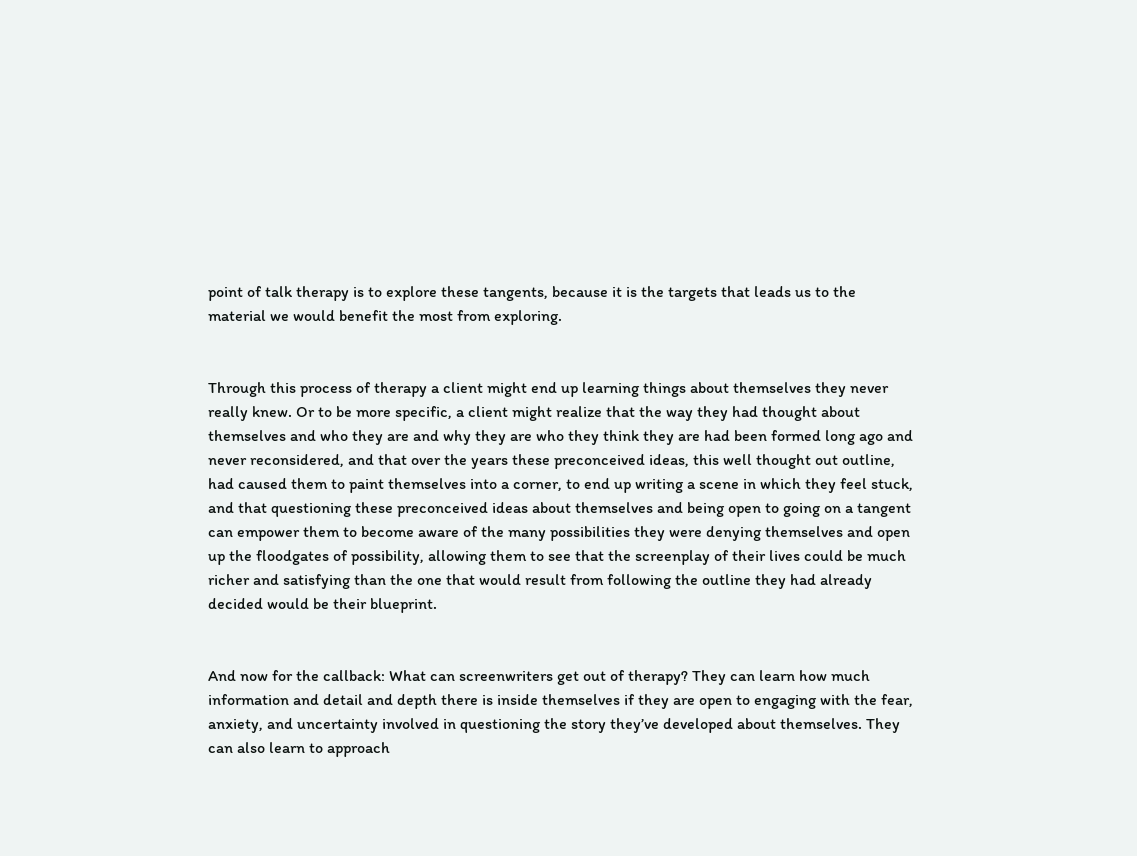point of talk therapy is to explore these tangents, because it is the targets that leads us to the material we would benefit the most from exploring.


Through this process of therapy a client might end up learning things about themselves they never really knew. Or to be more specific, a client might realize that the way they had thought about themselves and who they are and why they are who they think they are had been formed long ago and never reconsidered, and that over the years these preconceived ideas, this well thought out outline, had caused them to paint themselves into a corner, to end up writing a scene in which they feel stuck, and that questioning these preconceived ideas about themselves and being open to going on a tangent can empower them to become aware of the many possibilities they were denying themselves and open up the floodgates of possibility, allowing them to see that the screenplay of their lives could be much richer and satisfying than the one that would result from following the outline they had already decided would be their blueprint.


And now for the callback: What can screenwriters get out of therapy? They can learn how much information and detail and depth there is inside themselves if they are open to engaging with the fear, anxiety, and uncertainty involved in questioning the story they’ve developed about themselves. They can also learn to approach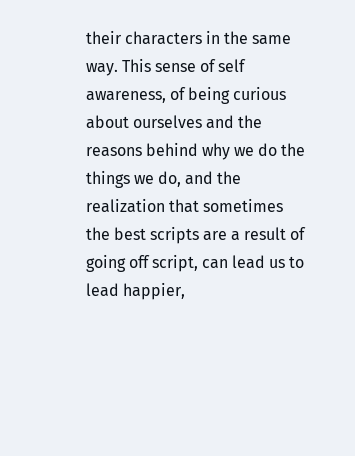their characters in the same way. This sense of self awareness, of being curious about ourselves and the reasons behind why we do the things we do, and the realization that sometimes the best scripts are a result of going off script, can lead us to lead happier,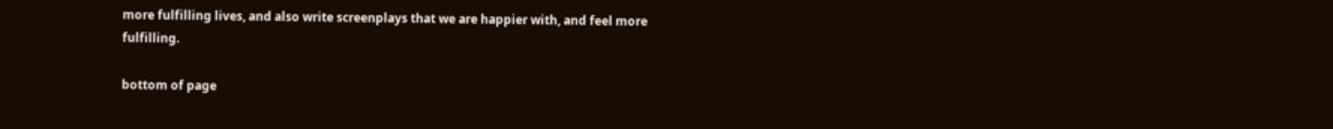more fulfilling lives, and also write screenplays that we are happier with, and feel more fulfilling.

bottom of page